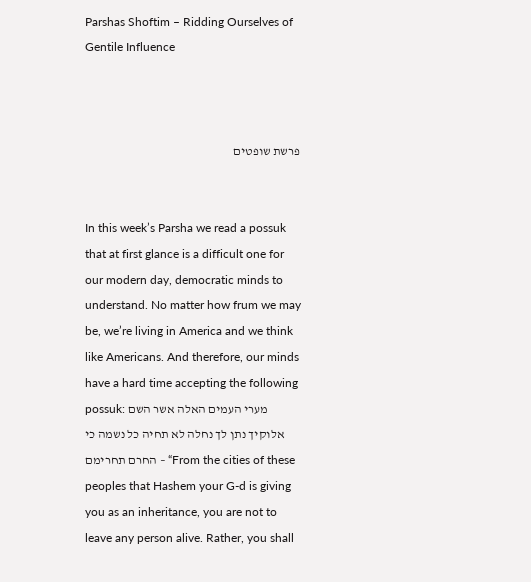Parshas Shoftim – Ridding Ourselves of Gentile Influence



פרשת שופטים


In this week’s Parsha we read a possuk that at first glance is a difficult one for our modern day, democratic minds to understand. No matter how frum we may be, we’re living in America and we think like Americans. And therefore, our minds have a hard time accepting the following possuk: מערי העמים האלה אשר השם אלוקיך נתן לך נחלה לא תחיה כל נשמה כי החרם תחרימם – “From the cities of these peoples that Hashem your G-d is giving you as an inheritance, you are not to leave any person alive. Rather, you shall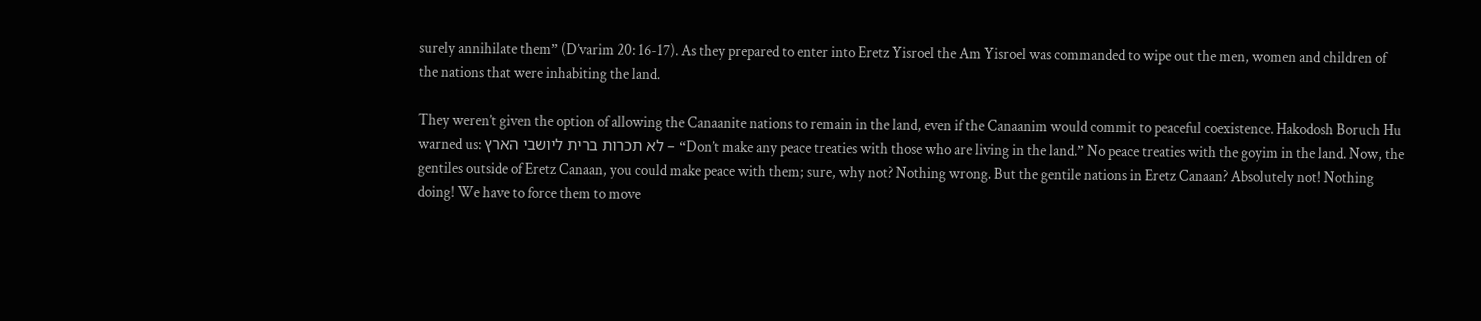surely annihilate them” (D’varim 20: 16-17). As they prepared to enter into Eretz Yisroel the Am Yisroel was commanded to wipe out the men, women and children of the nations that were inhabiting the land.

They weren’t given the option of allowing the Canaanite nations to remain in the land, even if the Canaanim would commit to peaceful coexistence. Hakodosh Boruch Hu warned us: לא תכרות ברית ליושבי הארץ – “Don’t make any peace treaties with those who are living in the land.” No peace treaties with the goyim in the land. Now, the gentiles outside of Eretz Canaan, you could make peace with them; sure, why not? Nothing wrong. But the gentile nations in Eretz Canaan? Absolutely not! Nothing doing! We have to force them to move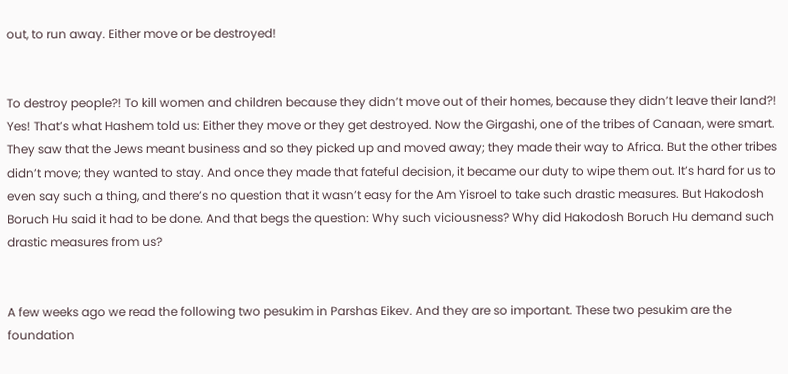out, to run away. Either move or be destroyed!


To destroy people?! To kill women and children because they didn’t move out of their homes, because they didn’t leave their land?! Yes! That’s what Hashem told us: Either they move or they get destroyed. Now the Girgashi, one of the tribes of Canaan, were smart. They saw that the Jews meant business and so they picked up and moved away; they made their way to Africa. But the other tribes didn’t move; they wanted to stay. And once they made that fateful decision, it became our duty to wipe them out. It’s hard for us to even say such a thing, and there’s no question that it wasn’t easy for the Am Yisroel to take such drastic measures. But Hakodosh Boruch Hu said it had to be done. And that begs the question: Why such viciousness? Why did Hakodosh Boruch Hu demand such drastic measures from us?


A few weeks ago we read the following two pesukim in Parshas Eikev. And they are so important. These two pesukim are the foundation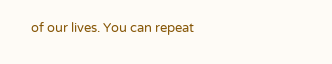of our lives. You can repeat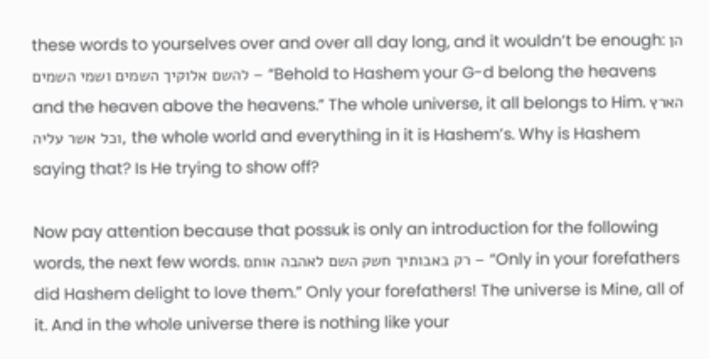these words to yourselves over and over all day long, and it wouldn’t be enough: הן להשם אלוקיך השמים ושמי השמים – “Behold to Hashem your G-d belong the heavens and the heaven above the heavens.” The whole universe, it all belongs to Him. הארץ וכל אשר עליה, the whole world and everything in it is Hashem’s. Why is Hashem saying that? Is He trying to show off?

Now pay attention because that possuk is only an introduction for the following words, the next few words. רק באבותיך חשק השם לאהבה אותם – “Only in your forefathers did Hashem delight to love them.” Only your forefathers! The universe is Mine, all of it. And in the whole universe there is nothing like your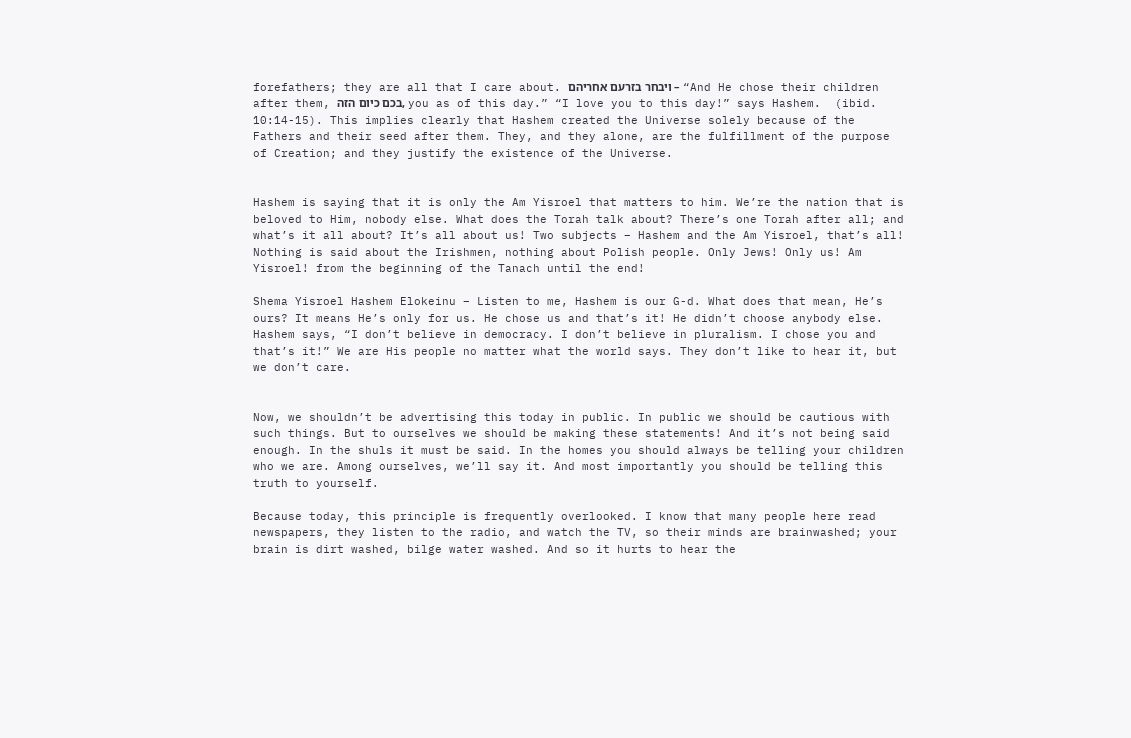forefathers; they are all that I care about. ויבחר בזרעם אחריהם – “And He chose their children after them, בכם כיום הזה, you as of this day.” “I love you to this day!” says Hashem.  (ibid. 10:14-15). This implies clearly that Hashem created the Universe solely because of the Fathers and their seed after them. They, and they alone, are the fulfillment of the purpose of Creation; and they justify the existence of the Universe.


Hashem is saying that it is only the Am Yisroel that matters to him. We’re the nation that is beloved to Him, nobody else. What does the Torah talk about? There’s one Torah after all; and what’s it all about? It’s all about us! Two subjects – Hashem and the Am Yisroel, that’s all! Nothing is said about the Irishmen, nothing about Polish people. Only Jews! Only us! Am Yisroel! from the beginning of the Tanach until the end!

Shema Yisroel Hashem Elokeinu – Listen to me, Hashem is our G-d. What does that mean, He’s ours? It means He’s only for us. He chose us and that’s it! He didn’t choose anybody else. Hashem says, “I don’t believe in democracy. I don’t believe in pluralism. I chose you and that’s it!” We are His people no matter what the world says. They don’t like to hear it, but we don’t care.


Now, we shouldn’t be advertising this today in public. In public we should be cautious with such things. But to ourselves we should be making these statements! And it’s not being said enough. In the shuls it must be said. In the homes you should always be telling your children who we are. Among ourselves, we’ll say it. And most importantly you should be telling this truth to yourself.

Because today, this principle is frequently overlooked. I know that many people here read newspapers, they listen to the radio, and watch the TV, so their minds are brainwashed; your brain is dirt washed, bilge water washed. And so it hurts to hear the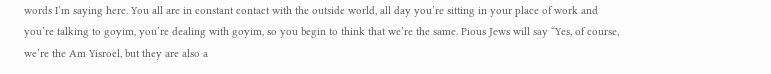words I’m saying here. You all are in constant contact with the outside world, all day you’re sitting in your place of work and you’re talking to goyim, you’re dealing with goyim, so you begin to think that we’re the same. Pious Jews will say “Yes, of course, we’re the Am Yisroel, but they are also a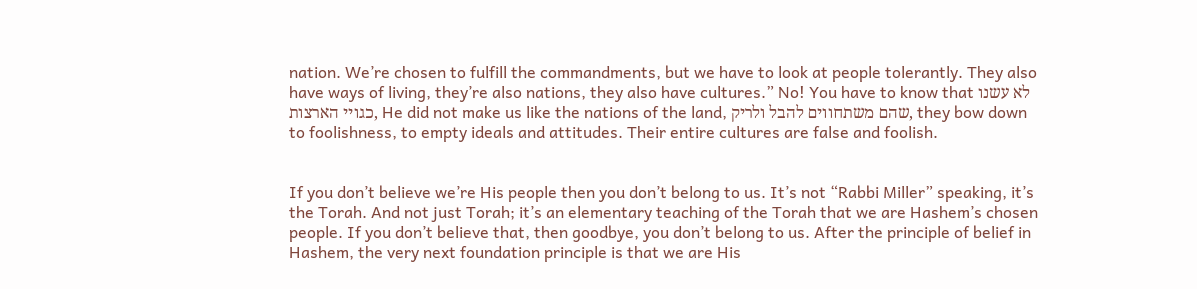nation. We’re chosen to fulfill the commandments, but we have to look at people tolerantly. They also have ways of living, they’re also nations, they also have cultures.” No! You have to know that לא עשנו כגויי הארצות, He did not make us like the nations of the land, שהם משתחווים להבל ולריק, they bow down to foolishness, to empty ideals and attitudes. Their entire cultures are false and foolish.


If you don’t believe we’re His people then you don’t belong to us. It’s not “Rabbi Miller” speaking, it’s the Torah. And not just Torah; it’s an elementary teaching of the Torah that we are Hashem’s chosen people. If you don’t believe that, then goodbye, you don’t belong to us. After the principle of belief in Hashem, the very next foundation principle is that we are His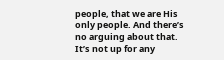people, that we are His only people. And there’s no arguing about that. It’s not up for any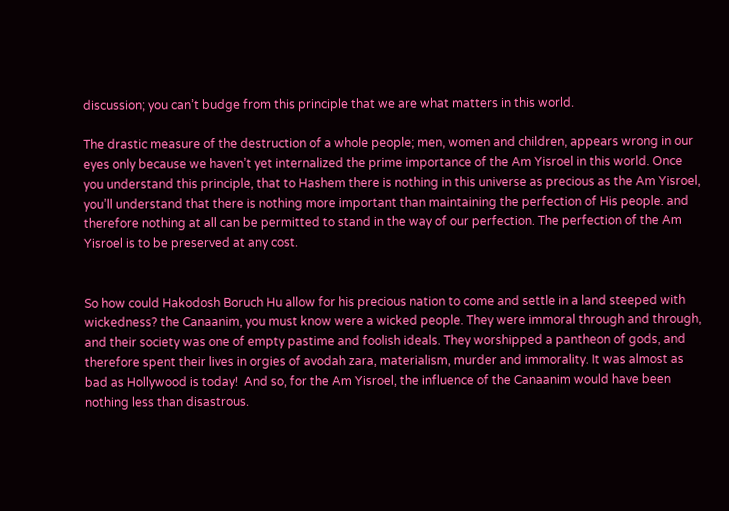discussion; you can’t budge from this principle that we are what matters in this world.

The drastic measure of the destruction of a whole people; men, women and children, appears wrong in our eyes only because we haven’t yet internalized the prime importance of the Am Yisroel in this world. Once you understand this principle, that to Hashem there is nothing in this universe as precious as the Am Yisroel, you’ll understand that there is nothing more important than maintaining the perfection of His people. and therefore nothing at all can be permitted to stand in the way of our perfection. The perfection of the Am Yisroel is to be preserved at any cost.


So how could Hakodosh Boruch Hu allow for his precious nation to come and settle in a land steeped with wickedness? the Canaanim, you must know were a wicked people. They were immoral through and through, and their society was one of empty pastime and foolish ideals. They worshipped a pantheon of gods, and therefore spent their lives in orgies of avodah zara, materialism, murder and immorality. It was almost as bad as Hollywood is today!  And so, for the Am Yisroel, the influence of the Canaanim would have been nothing less than disastrous.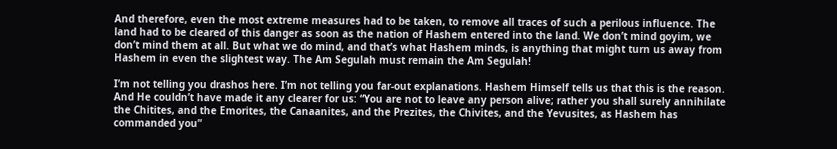And therefore, even the most extreme measures had to be taken, to remove all traces of such a perilous influence. The land had to be cleared of this danger as soon as the nation of Hashem entered into the land. We don’t mind goyim, we don’t mind them at all. But what we do mind, and that’s what Hashem minds, is anything that might turn us away from Hashem in even the slightest way. The Am Segulah must remain the Am Segulah!

I’m not telling you drashos here. I’m not telling you far-out explanations. Hashem Himself tells us that this is the reason. And He couldn’t have made it any clearer for us: “You are not to leave any person alive; rather you shall surely annihilate the Chitites, and the Emorites, the Canaanites, and the Prezites, the Chivites, and the Yevusites, as Hashem has commanded you”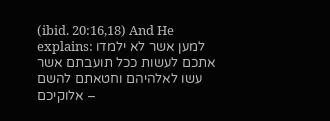(ibid. 20:16,18) And He explains: למען אשר לא ילמדו אתכם לעשות ככל תועבתם אשר עשו לאלהיהם וחטאתם להשם אלוקיכם –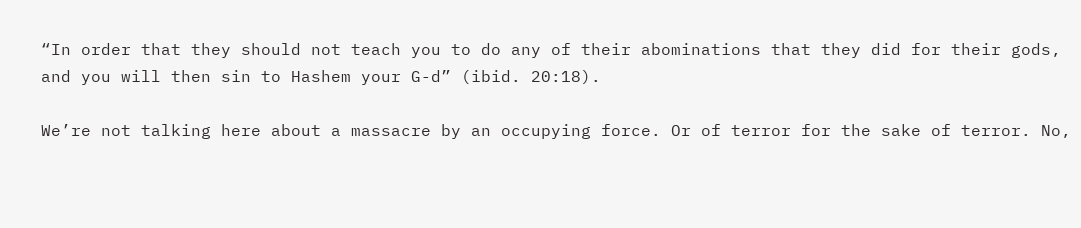“In order that they should not teach you to do any of their abominations that they did for their gods, and you will then sin to Hashem your G-d” (ibid. 20:18).

We’re not talking here about a massacre by an occupying force. Or of terror for the sake of terror. No,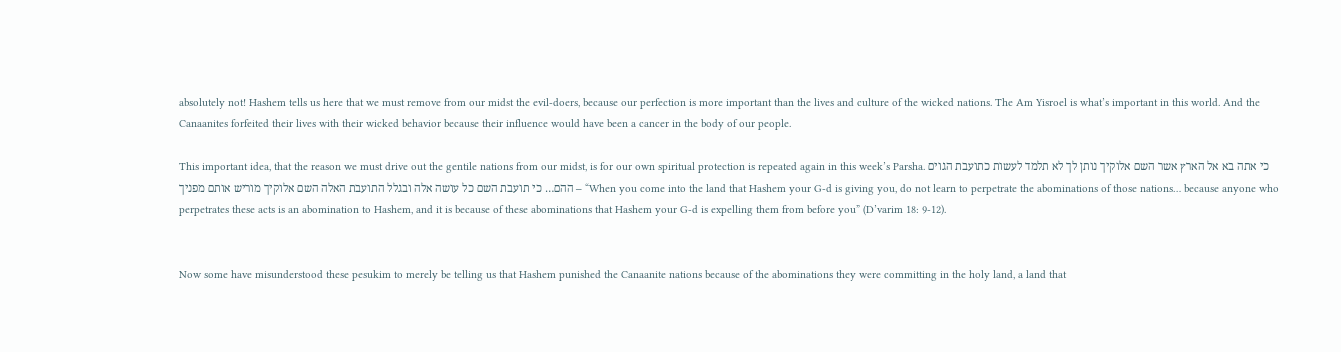absolutely not! Hashem tells us here that we must remove from our midst the evil-doers, because our perfection is more important than the lives and culture of the wicked nations. The Am Yisroel is what’s important in this world. And the Canaanites forfeited their lives with their wicked behavior because their influence would have been a cancer in the body of our people.

This important idea, that the reason we must drive out the gentile nations from our midst, is for our own spiritual protection is repeated again in this week’s Parsha. כי אתה בא אל הארץ אשר השם אלוקיך נותן לך לא תלמד לעשות כתועבת הגוים ההם… כי תועבת השם כל עושה אלה ובגלל התועבת האלה השם אלוקיך מוריש אותם מפניך – “When you come into the land that Hashem your G-d is giving you, do not learn to perpetrate the abominations of those nations… because anyone who perpetrates these acts is an abomination to Hashem, and it is because of these abominations that Hashem your G-d is expelling them from before you” (D’varim 18: 9-12).


Now some have misunderstood these pesukim to merely be telling us that Hashem punished the Canaanite nations because of the abominations they were committing in the holy land, a land that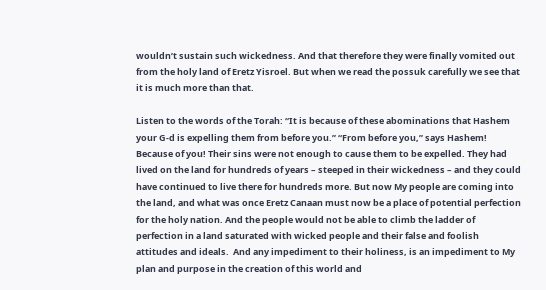wouldn’t sustain such wickedness. And that therefore they were finally vomited out from the holy land of Eretz Yisroel. But when we read the possuk carefully we see that it is much more than that.

Listen to the words of the Torah: “It is because of these abominations that Hashem your G-d is expelling them from before you.” “From before you,” says Hashem! Because of you! Their sins were not enough to cause them to be expelled. They had lived on the land for hundreds of years – steeped in their wickedness – and they could have continued to live there for hundreds more. But now My people are coming into the land, and what was once Eretz Canaan must now be a place of potential perfection for the holy nation. And the people would not be able to climb the ladder of perfection in a land saturated with wicked people and their false and foolish attitudes and ideals.  And any impediment to their holiness, is an impediment to My plan and purpose in the creation of this world and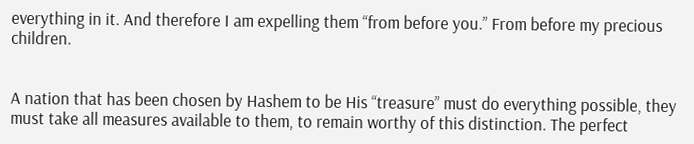everything in it. And therefore I am expelling them “from before you.” From before my precious children.


A nation that has been chosen by Hashem to be His “treasure” must do everything possible, they must take all measures available to them, to remain worthy of this distinction. The perfect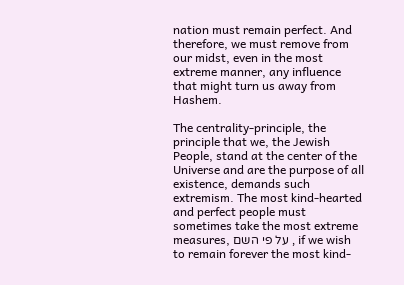nation must remain perfect. And therefore, we must remove from our midst, even in the most extreme manner, any influence that might turn us away from Hashem.

The centrality-principle, the principle that we, the Jewish People, stand at the center of the Universe and are the purpose of all existence, demands such extremism. The most kind-hearted and perfect people must sometimes take the most extreme measures, על פי השם , if we wish to remain forever the most kind-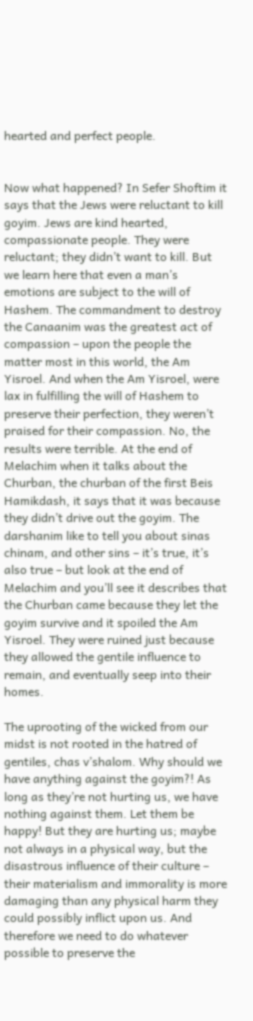hearted and perfect people.


Now what happened? In Sefer Shoftim it says that the Jews were reluctant to kill goyim. Jews are kind hearted, compassionate people. They were reluctant; they didn’t want to kill. But we learn here that even a man’s emotions are subject to the will of Hashem. The commandment to destroy the Canaanim was the greatest act of compassion – upon the people the matter most in this world, the Am Yisroel. And when the Am Yisroel, were lax in fulfilling the will of Hashem to preserve their perfection, they weren’t praised for their compassion. No, the results were terrible. At the end of Melachim when it talks about the Churban, the churban of the first Beis Hamikdash, it says that it was because they didn’t drive out the goyim. The darshanim like to tell you about sinas chinam, and other sins – it’s true, it’s also true – but look at the end of Melachim and you’ll see it describes that the Churban came because they let the goyim survive and it spoiled the Am Yisroel. They were ruined just because they allowed the gentile influence to remain, and eventually seep into their homes.

The uprooting of the wicked from our midst is not rooted in the hatred of gentiles, chas v’shalom. Why should we have anything against the goyim?! As long as they’re not hurting us, we have nothing against them. Let them be happy! But they are hurting us; maybe not always in a physical way, but the disastrous influence of their culture – their materialism and immorality is more damaging than any physical harm they could possibly inflict upon us. And therefore we need to do whatever possible to preserve the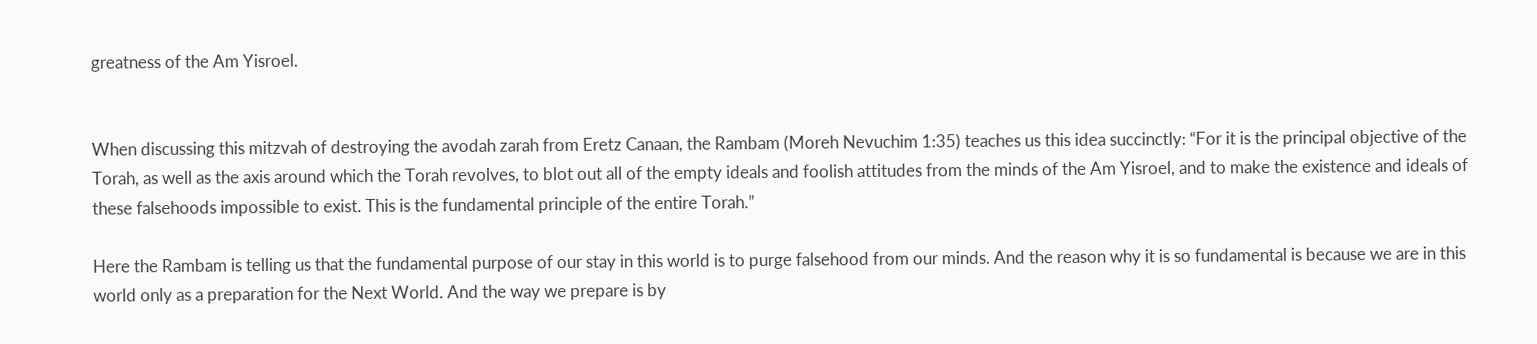greatness of the Am Yisroel.


When discussing this mitzvah of destroying the avodah zarah from Eretz Canaan, the Rambam (Moreh Nevuchim 1:35) teaches us this idea succinctly: “For it is the principal objective of the Torah, as well as the axis around which the Torah revolves, to blot out all of the empty ideals and foolish attitudes from the minds of the Am Yisroel, and to make the existence and ideals of these falsehoods impossible to exist. This is the fundamental principle of the entire Torah.”

Here the Rambam is telling us that the fundamental purpose of our stay in this world is to purge falsehood from our minds. And the reason why it is so fundamental is because we are in this world only as a preparation for the Next World. And the way we prepare is by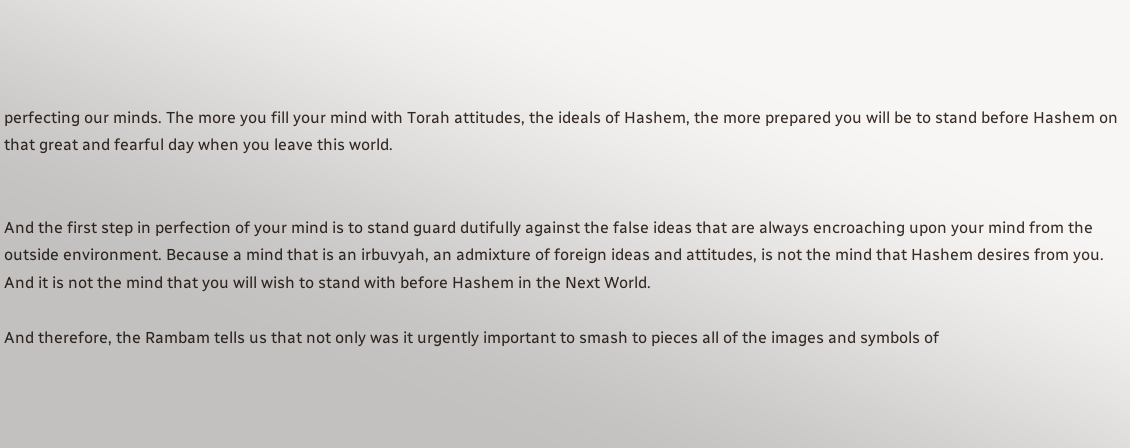perfecting our minds. The more you fill your mind with Torah attitudes, the ideals of Hashem, the more prepared you will be to stand before Hashem on that great and fearful day when you leave this world.


And the first step in perfection of your mind is to stand guard dutifully against the false ideas that are always encroaching upon your mind from the outside environment. Because a mind that is an irbuvyah, an admixture of foreign ideas and attitudes, is not the mind that Hashem desires from you. And it is not the mind that you will wish to stand with before Hashem in the Next World.

And therefore, the Rambam tells us that not only was it urgently important to smash to pieces all of the images and symbols of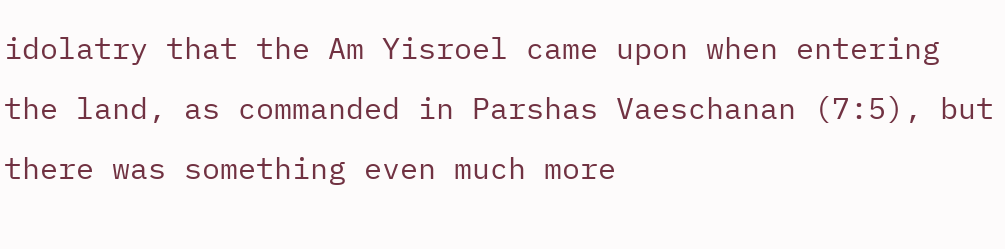idolatry that the Am Yisroel came upon when entering the land, as commanded in Parshas Vaeschanan (7:5), but there was something even much more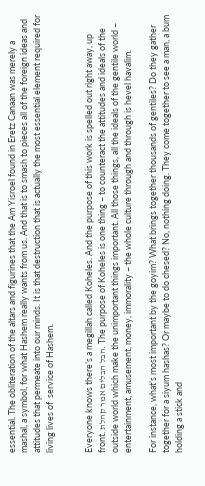essential. The obliteration of the altars and figurines that the Am Yisroel found in Eretz Canaan was merely a mashal, a symbol, for what Hashem really wants from us. And that is to smash to pieces all of the foreign ideas and attitudes that permeate into our minds. It is that destruction that is actually the most essential element required for living lives of  service of Hashem.


Everyone knows there’s a megillah called Koheles. And the purpose of this work is spelled out right away, up front. הבל הבלים אמר קהלת. The purpose of Koheles is one thing – to counteract the attitudes and ideals of the outside world which make the unimportant things important. All those things, all the ideals of the gentile world – entertainment, amusement, money, immorality – the whole culture through and through is hevel havalim.

For instance, what’s most important by the goyim? What brings together thousands of gentiles? Do they gather together for a siyum hashas? Or maybe to do chesed? No, nothing doing. They come together to see a man, a bum holding a stick and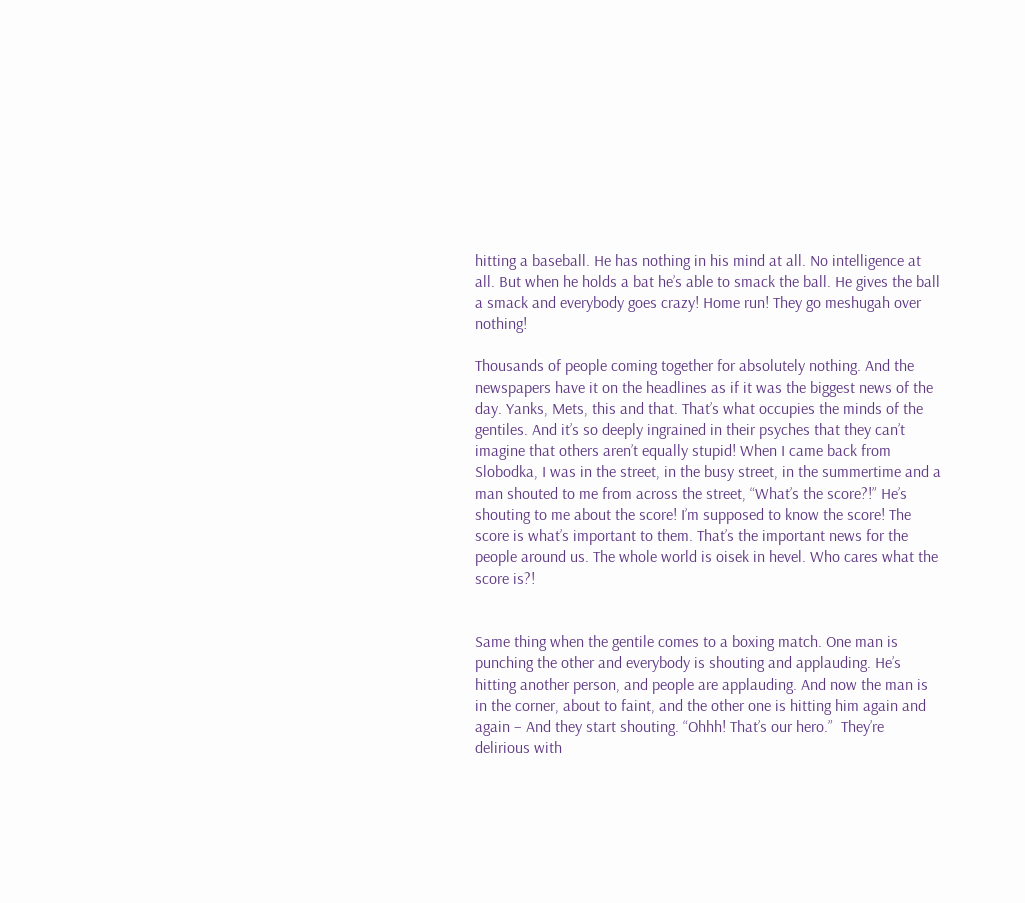hitting a baseball. He has nothing in his mind at all. No intelligence at all. But when he holds a bat he’s able to smack the ball. He gives the ball a smack and everybody goes crazy! Home run! They go meshugah over nothing!

Thousands of people coming together for absolutely nothing. And the newspapers have it on the headlines as if it was the biggest news of the day. Yanks, Mets, this and that. That’s what occupies the minds of the gentiles. And it’s so deeply ingrained in their psyches that they can’t imagine that others aren’t equally stupid! When I came back from Slobodka, I was in the street, in the busy street, in the summertime and a man shouted to me from across the street, “What’s the score?!” He’s shouting to me about the score! I’m supposed to know the score! The score is what’s important to them. That’s the important news for the people around us. The whole world is oisek in hevel. Who cares what the score is?!


Same thing when the gentile comes to a boxing match. One man is punching the other and everybody is shouting and applauding. He’s hitting another person, and people are applauding. And now the man is in the corner, about to faint, and the other one is hitting him again and again – And they start shouting. “Ohhh! That’s our hero.”  They’re delirious with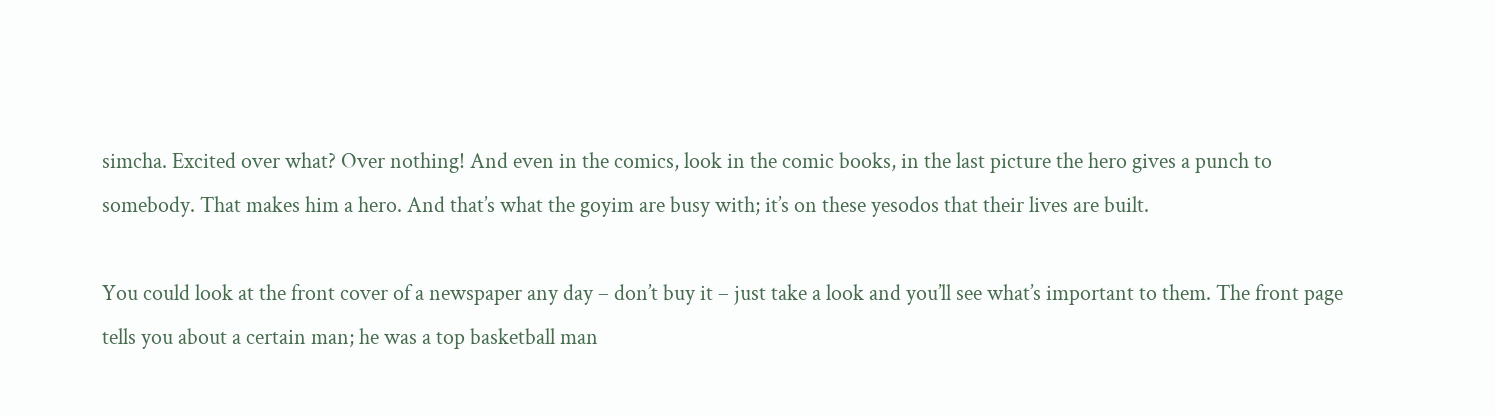simcha. Excited over what? Over nothing! And even in the comics, look in the comic books, in the last picture the hero gives a punch to somebody. That makes him a hero. And that’s what the goyim are busy with; it’s on these yesodos that their lives are built.

You could look at the front cover of a newspaper any day – don’t buy it – just take a look and you’ll see what’s important to them. The front page tells you about a certain man; he was a top basketball man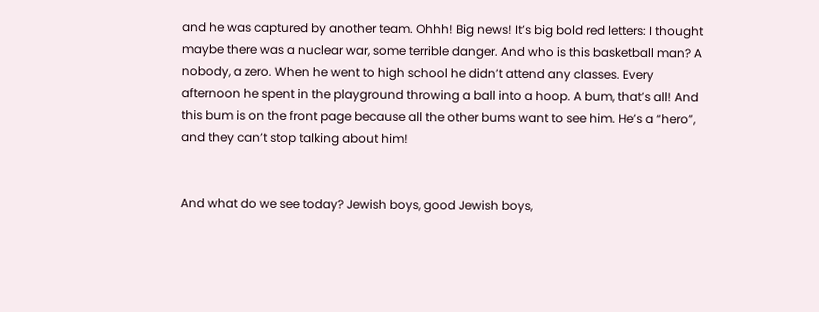and he was captured by another team. Ohhh! Big news! It’s big bold red letters: I thought maybe there was a nuclear war, some terrible danger. And who is this basketball man? A nobody, a zero. When he went to high school he didn’t attend any classes. Every afternoon he spent in the playground throwing a ball into a hoop. A bum, that’s all! And this bum is on the front page because all the other bums want to see him. He’s a “hero”, and they can’t stop talking about him!


And what do we see today? Jewish boys, good Jewish boys,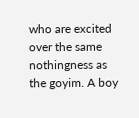who are excited over the same nothingness as the goyim. A boy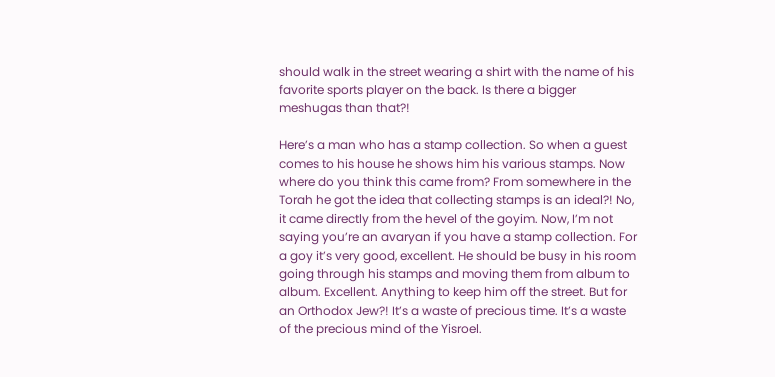should walk in the street wearing a shirt with the name of his favorite sports player on the back. Is there a bigger meshugas than that?!

Here’s a man who has a stamp collection. So when a guest comes to his house he shows him his various stamps. Now where do you think this came from? From somewhere in the Torah he got the idea that collecting stamps is an ideal?! No, it came directly from the hevel of the goyim. Now, I’m not saying you’re an avaryan if you have a stamp collection. For a goy it’s very good, excellent. He should be busy in his room going through his stamps and moving them from album to album. Excellent. Anything to keep him off the street. But for an Orthodox Jew?! It’s a waste of precious time. It’s a waste of the precious mind of the Yisroel.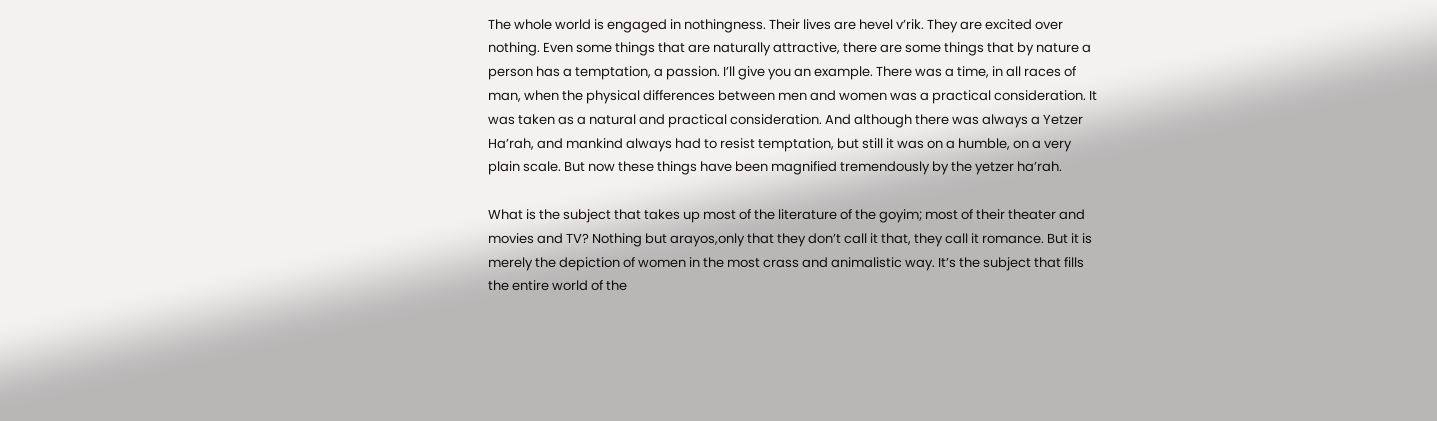The whole world is engaged in nothingness. Their lives are hevel v’rik. They are excited over nothing. Even some things that are naturally attractive, there are some things that by nature a person has a temptation, a passion. I’ll give you an example. There was a time, in all races of man, when the physical differences between men and women was a practical consideration. It was taken as a natural and practical consideration. And although there was always a Yetzer Ha’rah, and mankind always had to resist temptation, but still it was on a humble, on a very plain scale. But now these things have been magnified tremendously by the yetzer ha’rah.

What is the subject that takes up most of the literature of the goyim; most of their theater and movies and TV? Nothing but arayos,only that they don’t call it that, they call it romance. But it is merely the depiction of women in the most crass and animalistic way. It’s the subject that fills the entire world of the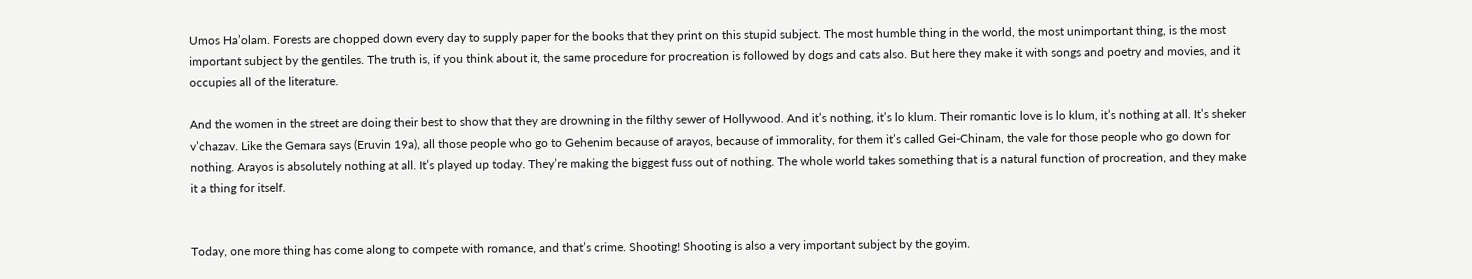Umos Ha’olam. Forests are chopped down every day to supply paper for the books that they print on this stupid subject. The most humble thing in the world, the most unimportant thing, is the most important subject by the gentiles. The truth is, if you think about it, the same procedure for procreation is followed by dogs and cats also. But here they make it with songs and poetry and movies, and it occupies all of the literature.

And the women in the street are doing their best to show that they are drowning in the filthy sewer of Hollywood. And it’s nothing, it’s lo klum. Their romantic love is lo klum, it’s nothing at all. It’s sheker v’chazav. Like the Gemara says (Eruvin 19a), all those people who go to Gehenim because of arayos, because of immorality, for them it’s called Gei-Chinam, the vale for those people who go down for nothing. Arayos is absolutely nothing at all. It’s played up today. They’re making the biggest fuss out of nothing. The whole world takes something that is a natural function of procreation, and they make it a thing for itself.


Today, one more thing has come along to compete with romance, and that’s crime. Shooting! Shooting is also a very important subject by the goyim.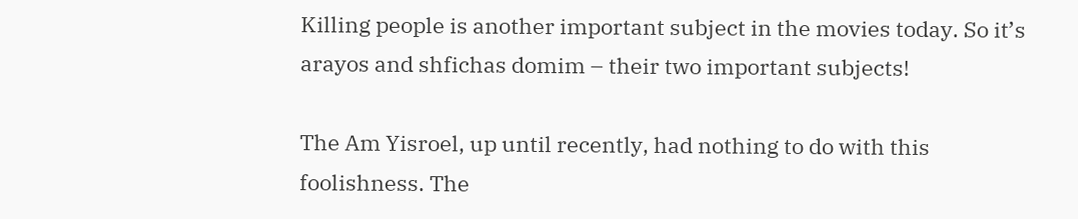Killing people is another important subject in the movies today. So it’s arayos and shfichas domim – their two important subjects!

The Am Yisroel, up until recently, had nothing to do with this foolishness. The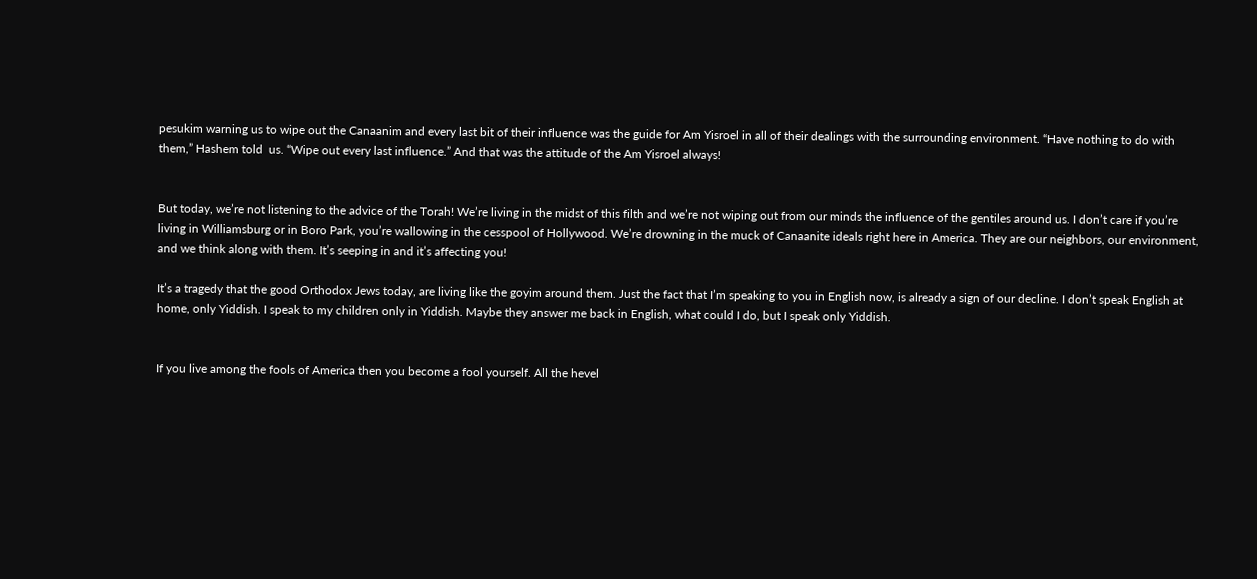pesukim warning us to wipe out the Canaanim and every last bit of their influence was the guide for Am Yisroel in all of their dealings with the surrounding environment. “Have nothing to do with them,” Hashem told  us. “Wipe out every last influence.” And that was the attitude of the Am Yisroel always!


But today, we’re not listening to the advice of the Torah! We’re living in the midst of this filth and we’re not wiping out from our minds the influence of the gentiles around us. I don’t care if you’re living in Williamsburg or in Boro Park, you’re wallowing in the cesspool of Hollywood. We’re drowning in the muck of Canaanite ideals right here in America. They are our neighbors, our environment, and we think along with them. It’s seeping in and it’s affecting you!

It’s a tragedy that the good Orthodox Jews today, are living like the goyim around them. Just the fact that I’m speaking to you in English now, is already a sign of our decline. I don’t speak English at home, only Yiddish. I speak to my children only in Yiddish. Maybe they answer me back in English, what could I do, but I speak only Yiddish.


If you live among the fools of America then you become a fool yourself. All the hevel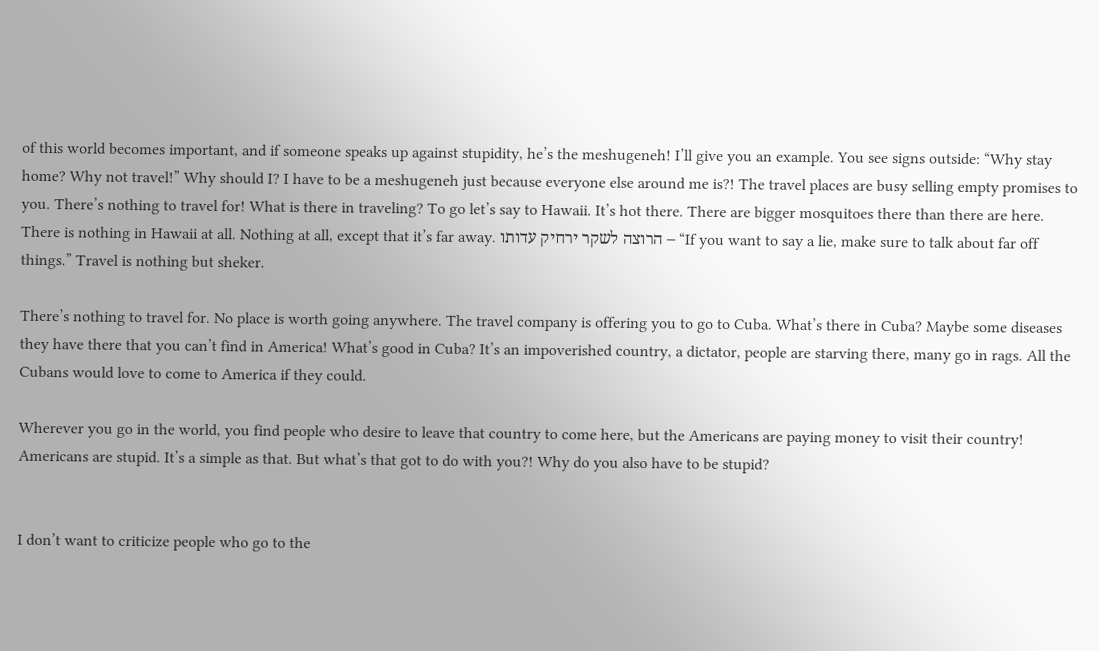of this world becomes important, and if someone speaks up against stupidity, he’s the meshugeneh! I’ll give you an example. You see signs outside: “Why stay home? Why not travel!” Why should I? I have to be a meshugeneh just because everyone else around me is?! The travel places are busy selling empty promises to you. There’s nothing to travel for! What is there in traveling? To go let’s say to Hawaii. It’s hot there. There are bigger mosquitoes there than there are here. There is nothing in Hawaii at all. Nothing at all, except that it’s far away. הרוצה לשקר ירחיק עדותו – “If you want to say a lie, make sure to talk about far off things.” Travel is nothing but sheker.

There’s nothing to travel for. No place is worth going anywhere. The travel company is offering you to go to Cuba. What’s there in Cuba? Maybe some diseases they have there that you can’t find in America! What’s good in Cuba? It’s an impoverished country, a dictator, people are starving there, many go in rags. All the Cubans would love to come to America if they could.

Wherever you go in the world, you find people who desire to leave that country to come here, but the Americans are paying money to visit their country! Americans are stupid. It’s a simple as that. But what’s that got to do with you?! Why do you also have to be stupid?


I don’t want to criticize people who go to the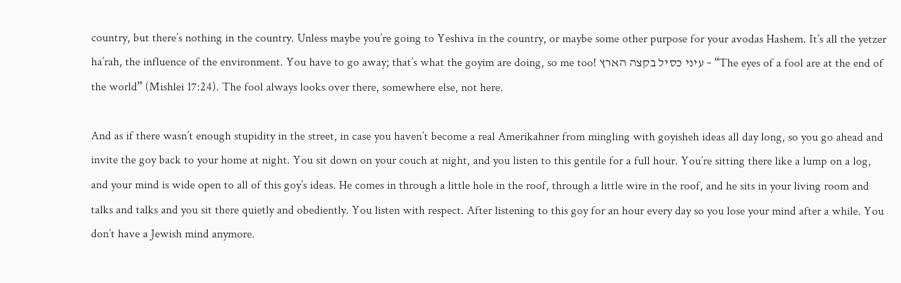country, but there’s nothing in the country. Unless maybe you’re going to Yeshiva in the country, or maybe some other purpose for your avodas Hashem. It’s all the yetzer ha’rah, the influence of the environment. You have to go away; that’s what the goyim are doing, so me too! עיני כסיל בקצה הארץ – “The eyes of a fool are at the end of the world” (Mishlei 17:24). The fool always looks over there, somewhere else, not here.

And as if there wasn’t enough stupidity in the street, in case you haven’t become a real Amerikahner from mingling with goyisheh ideas all day long, so you go ahead and invite the goy back to your home at night. You sit down on your couch at night, and you listen to this gentile for a full hour. You’re sitting there like a lump on a log, and your mind is wide open to all of this goy’s ideas. He comes in through a little hole in the roof, through a little wire in the roof, and he sits in your living room and talks and talks and you sit there quietly and obediently. You listen with respect. After listening to this goy for an hour every day so you lose your mind after a while. You don’t have a Jewish mind anymore.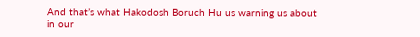And that’s what Hakodosh Boruch Hu us warning us about in our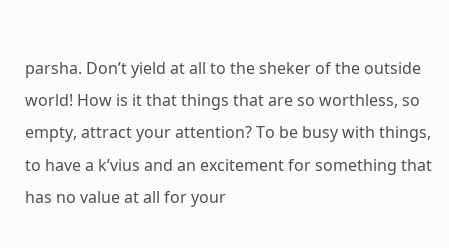parsha. Don’t yield at all to the sheker of the outside world! How is it that things that are so worthless, so empty, attract your attention? To be busy with things, to have a k’vius and an excitement for something that has no value at all for your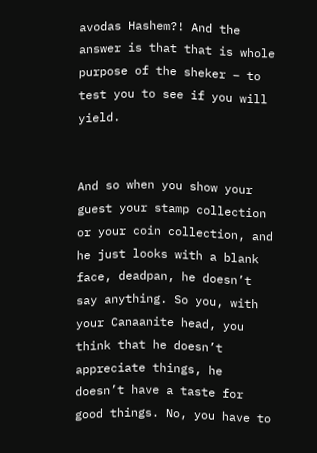avodas Hashem?! And the answer is that that is whole purpose of the sheker – to test you to see if you will yield.


And so when you show your guest your stamp collection or your coin collection, and he just looks with a blank face, deadpan, he doesn’t say anything. So you, with your Canaanite head, you think that he doesn’t appreciate things, he doesn’t have a taste for good things. No, you have to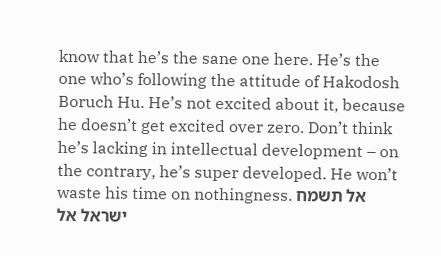know that he’s the sane one here. He’s the one who’s following the attitude of Hakodosh Boruch Hu. He’s not excited about it, because he doesn’t get excited over zero. Don’t think he’s lacking in intellectual development – on the contrary, he’s super developed. He won’t waste his time on nothingness. אל תשמח ישראל אל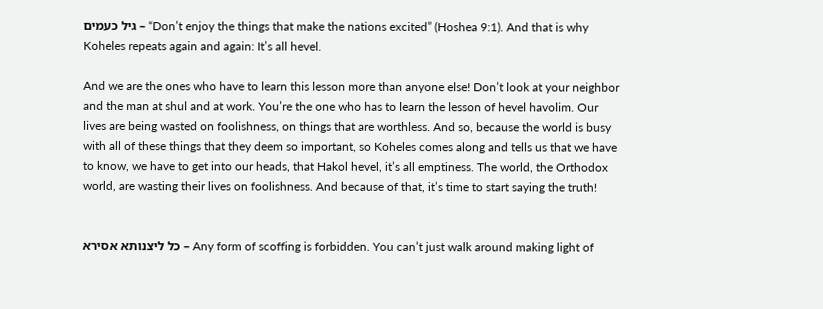גיל כעמים – “Don’t enjoy the things that make the nations excited” (Hoshea 9:1). And that is why Koheles repeats again and again: It’s all hevel.

And we are the ones who have to learn this lesson more than anyone else! Don’t look at your neighbor and the man at shul and at work. You’re the one who has to learn the lesson of hevel havolim. Our lives are being wasted on foolishness, on things that are worthless. And so, because the world is busy with all of these things that they deem so important, so Koheles comes along and tells us that we have to know, we have to get into our heads, that Hakol hevel, it’s all emptiness. The world, the Orthodox world, are wasting their lives on foolishness. And because of that, it’s time to start saying the truth!


כל ליצנותא אסירא – Any form of scoffing is forbidden. You can’t just walk around making light of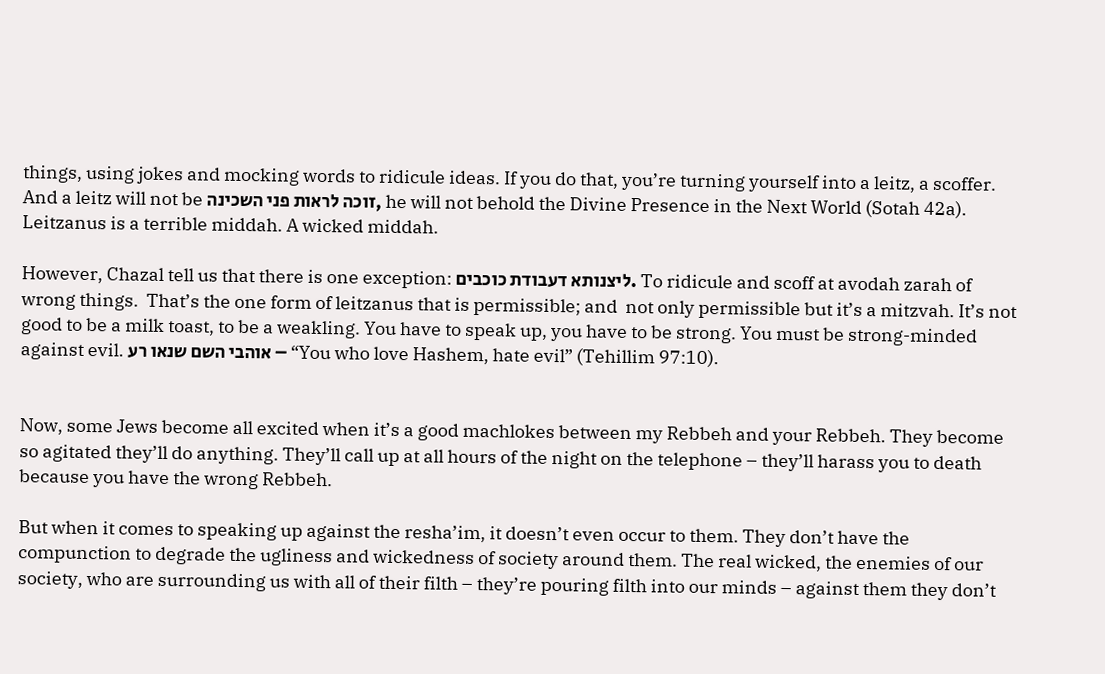things, using jokes and mocking words to ridicule ideas. If you do that, you’re turning yourself into a leitz, a scoffer. And a leitz will not be זוכה לראות פני השכינה, he will not behold the Divine Presence in the Next World (Sotah 42a). Leitzanus is a terrible middah. A wicked middah.

However, Chazal tell us that there is one exception: ליצנותא דעבודת כוכבים. To ridicule and scoff at avodah zarah of wrong things.  That’s the one form of leitzanus that is permissible; and  not only permissible but it’s a mitzvah. It’s not good to be a milk toast, to be a weakling. You have to speak up, you have to be strong. You must be strong-minded against evil. אוהבי השם שנאו רע – “You who love Hashem, hate evil” (Tehillim 97:10).


Now, some Jews become all excited when it’s a good machlokes between my Rebbeh and your Rebbeh. They become so agitated they’ll do anything. They’ll call up at all hours of the night on the telephone – they’ll harass you to death because you have the wrong Rebbeh.

But when it comes to speaking up against the resha’im, it doesn’t even occur to them. They don’t have the compunction to degrade the ugliness and wickedness of society around them. The real wicked, the enemies of our society, who are surrounding us with all of their filth – they’re pouring filth into our minds – against them they don’t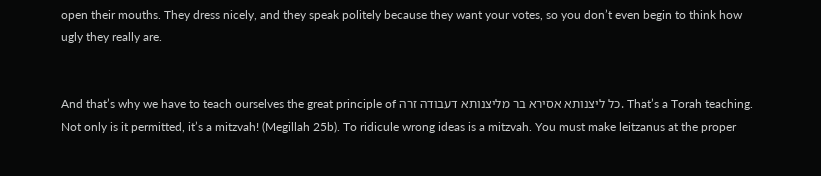open their mouths. They dress nicely, and they speak politely because they want your votes, so you don’t even begin to think how ugly they really are.


And that’s why we have to teach ourselves the great principle of כל ליצנותא אסירא בר מליצנותא דעבודה זרה. That’s a Torah teaching. Not only is it permitted, it’s a mitzvah! (Megillah 25b). To ridicule wrong ideas is a mitzvah. You must make leitzanus at the proper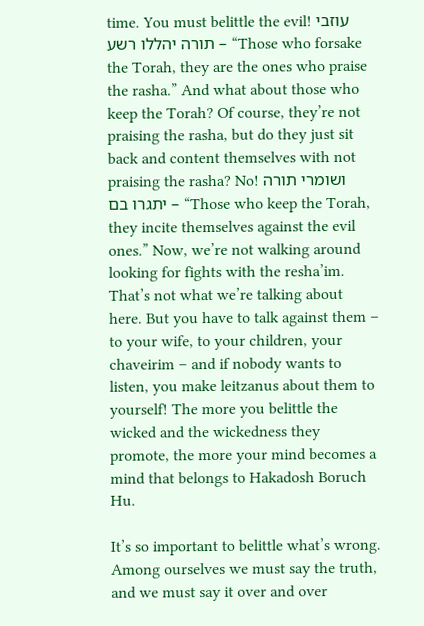time. You must belittle the evil! עוזבי תורה יהללו רשע – “Those who forsake the Torah, they are the ones who praise the rasha.” And what about those who keep the Torah? Of course, they’re not praising the rasha, but do they just sit back and content themselves with not praising the rasha? No! ושומרי תורה יתגרו בם – “Those who keep the Torah, they incite themselves against the evil ones.” Now, we’re not walking around looking for fights with the resha’im. That’s not what we’re talking about here. But you have to talk against them – to your wife, to your children, your chaveirim – and if nobody wants to listen, you make leitzanus about them to yourself! The more you belittle the wicked and the wickedness they promote, the more your mind becomes a mind that belongs to Hakadosh Boruch Hu.

It’s so important to belittle what’s wrong. Among ourselves we must say the truth, and we must say it over and over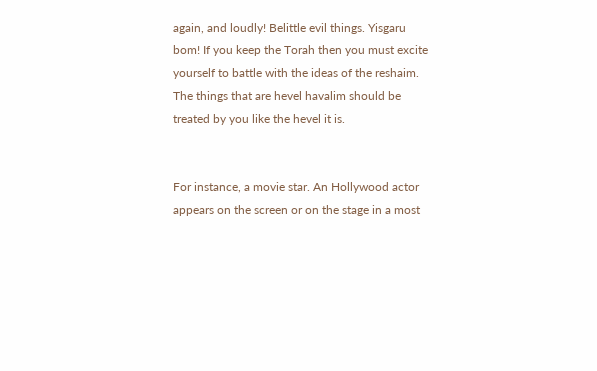again, and loudly! Belittle evil things. Yisgaru bom! If you keep the Torah then you must excite yourself to battle with the ideas of the reshaim. The things that are hevel havalim should be treated by you like the hevel it is.


For instance, a movie star. An Hollywood actor appears on the screen or on the stage in a most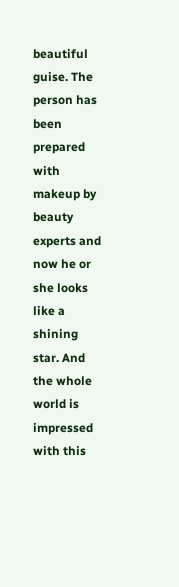beautiful guise. The person has been prepared with makeup by beauty experts and now he or she looks like a shining star. And the whole world is impressed with this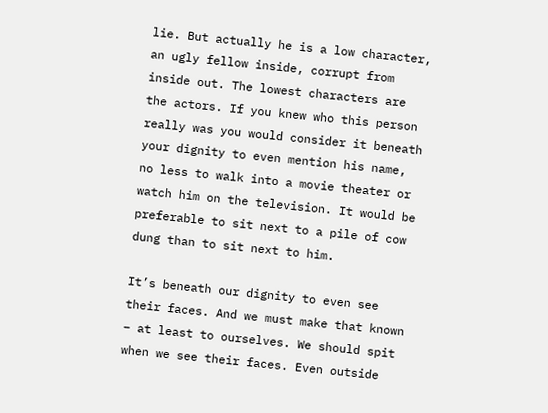lie. But actually he is a low character, an ugly fellow inside, corrupt from inside out. The lowest characters are the actors. If you knew who this person really was you would consider it beneath your dignity to even mention his name, no less to walk into a movie theater or watch him on the television. It would be preferable to sit next to a pile of cow dung than to sit next to him.

It’s beneath our dignity to even see their faces. And we must make that known – at least to ourselves. We should spit when we see their faces. Even outside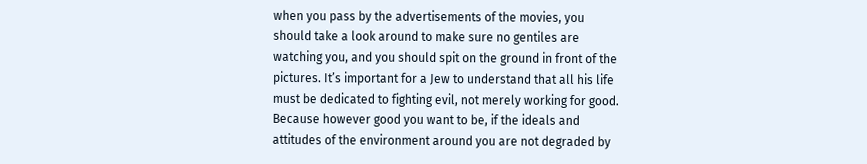when you pass by the advertisements of the movies, you should take a look around to make sure no gentiles are watching you, and you should spit on the ground in front of the pictures. It’s important for a Jew to understand that all his life must be dedicated to fighting evil, not merely working for good. Because however good you want to be, if the ideals and attitudes of the environment around you are not degraded by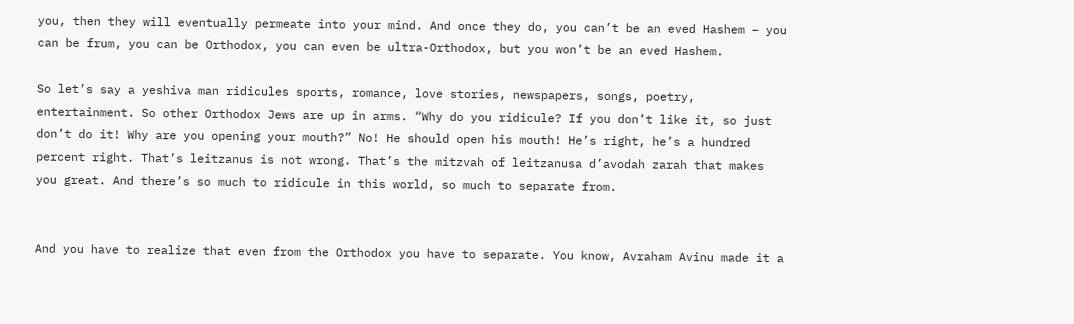you, then they will eventually permeate into your mind. And once they do, you can’t be an eved Hashem – you can be frum, you can be Orthodox, you can even be ultra-Orthodox, but you won’t be an eved Hashem.

So let’s say a yeshiva man ridicules sports, romance, love stories, newspapers, songs, poetry, entertainment. So other Orthodox Jews are up in arms. “Why do you ridicule? If you don’t like it, so just don’t do it! Why are you opening your mouth?” No! He should open his mouth! He’s right, he’s a hundred percent right. That’s leitzanus is not wrong. That’s the mitzvah of leitzanusa d’avodah zarah that makes you great. And there’s so much to ridicule in this world, so much to separate from.


And you have to realize that even from the Orthodox you have to separate. You know, Avraham Avinu made it a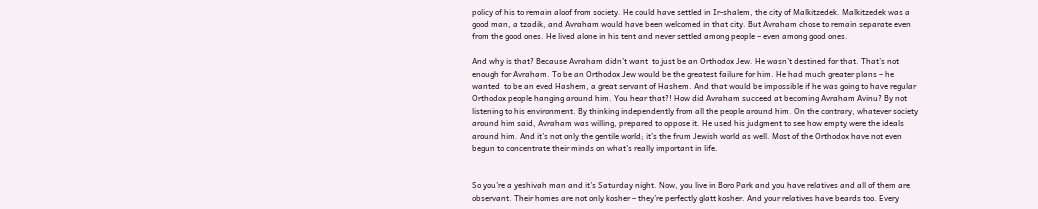policy of his to remain aloof from society. He could have settled in Ir-shalem, the city of Malkitzedek. Malkitzedek was a good man, a tzadik, and Avraham would have been welcomed in that city. But Avraham chose to remain separate even from the good ones. He lived alone in his tent and never settled among people – even among good ones.

And why is that? Because Avraham didn’t want  to just be an Orthodox Jew. He wasn’t destined for that. That’s not enough for Avraham. To be an Orthodox Jew would be the greatest failure for him. He had much greater plans – he wanted  to be an eved Hashem, a great servant of Hashem. And that would be impossible if he was going to have regular Orthodox people hanging around him. You hear that?! How did Avraham succeed at becoming Avraham Avinu? By not listening to his environment. By thinking independently from all the people around him. On the contrary, whatever society around him said, Avraham was willing, prepared to oppose it. He used his judgment to see how empty were the ideals around him. And it’s not only the gentile world; it’s the frum Jewish world as well. Most of the Orthodox have not even begun to concentrate their minds on what’s really important in life.


So you’re a yeshivah man and it’s Saturday night. Now, you live in Boro Park and you have relatives and all of them are observant. Their homes are not only kosher – they’re perfectly glatt kosher. And your relatives have beards too. Every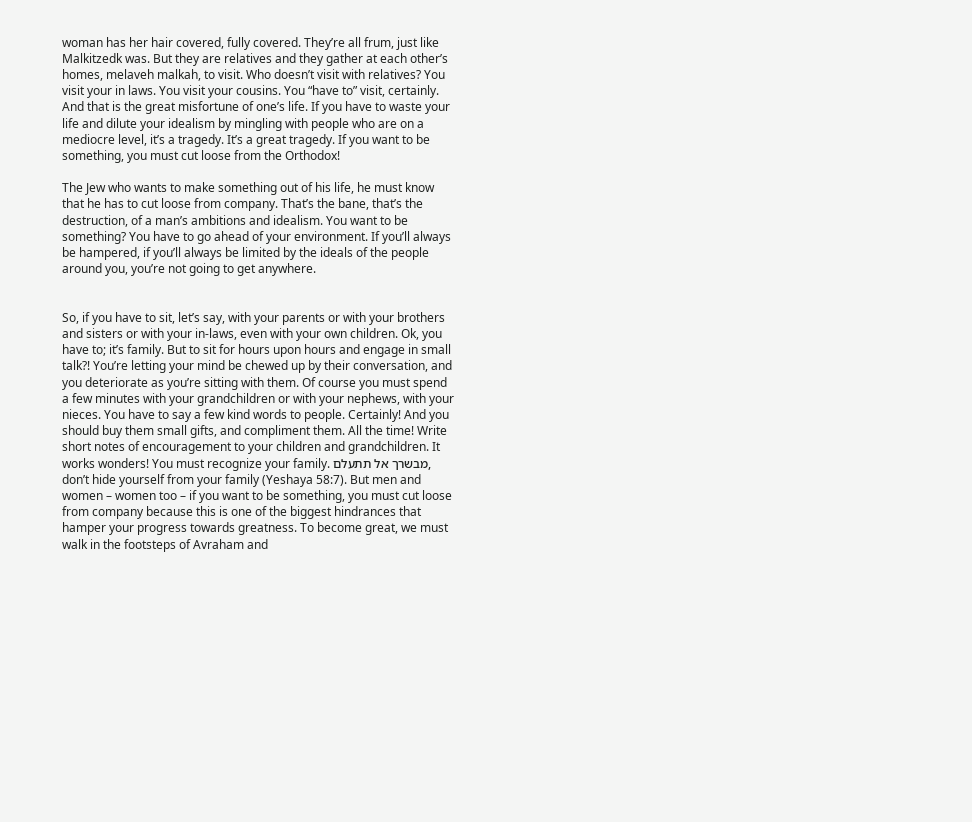woman has her hair covered, fully covered. They’re all frum, just like Malkitzedk was. But they are relatives and they gather at each other’s homes, melaveh malkah, to visit. Who doesn’t visit with relatives? You visit your in laws. You visit your cousins. You “have to” visit, certainly. And that is the great misfortune of one’s life. If you have to waste your life and dilute your idealism by mingling with people who are on a mediocre level, it’s a tragedy. It’s a great tragedy. If you want to be something, you must cut loose from the Orthodox!

The Jew who wants to make something out of his life, he must know that he has to cut loose from company. That’s the bane, that’s the destruction, of a man’s ambitions and idealism. You want to be something? You have to go ahead of your environment. If you’ll always be hampered, if you’ll always be limited by the ideals of the people around you, you’re not going to get anywhere.


So, if you have to sit, let’s say, with your parents or with your brothers and sisters or with your in-laws, even with your own children. Ok, you have to; it’s family. But to sit for hours upon hours and engage in small talk?! You’re letting your mind be chewed up by their conversation, and you deteriorate as you’re sitting with them. Of course you must spend a few minutes with your grandchildren or with your nephews, with your nieces. You have to say a few kind words to people. Certainly! And you should buy them small gifts, and compliment them. All the time! Write short notes of encouragement to your children and grandchildren. It works wonders! You must recognize your family. מבשרך אל תתעלם, don’t hide yourself from your family (Yeshaya 58:7). But men and women – women too – if you want to be something, you must cut loose from company because this is one of the biggest hindrances that hamper your progress towards greatness. To become great, we must walk in the footsteps of Avraham and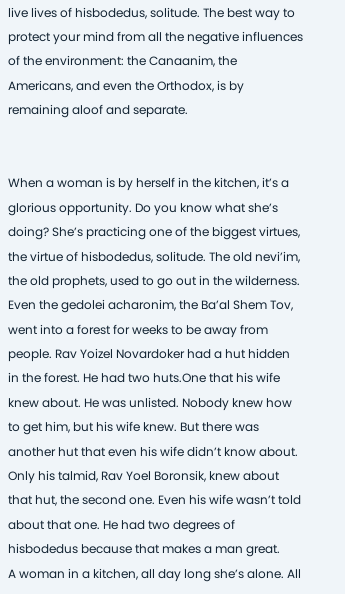live lives of hisbodedus, solitude. The best way to protect your mind from all the negative influences of the environment: the Canaanim, the Americans, and even the Orthodox, is by remaining aloof and separate.


When a woman is by herself in the kitchen, it’s a glorious opportunity. Do you know what she’s doing? She’s practicing one of the biggest virtues, the virtue of hisbodedus, solitude. The old nevi’im, the old prophets, used to go out in the wilderness. Even the gedolei acharonim, the Ba’al Shem Tov, went into a forest for weeks to be away from people. Rav Yoizel Novardoker had a hut hidden in the forest. He had two huts.One that his wife knew about. He was unlisted. Nobody knew how to get him, but his wife knew. But there was another hut that even his wife didn’t know about. Only his talmid, Rav Yoel Boronsik, knew about that hut, the second one. Even his wife wasn’t told about that one. He had two degrees of hisbodedus because that makes a man great.
A woman in a kitchen, all day long she’s alone. All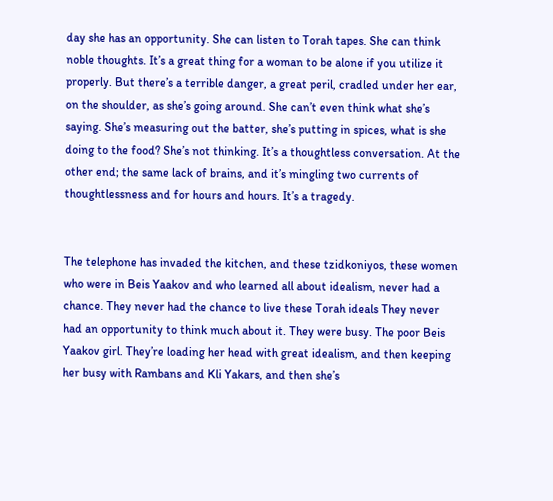day she has an opportunity. She can listen to Torah tapes. She can think noble thoughts. It’s a great thing for a woman to be alone if you utilize it properly. But there’s a terrible danger, a great peril, cradled under her ear, on the shoulder, as she’s going around. She can’t even think what she’s saying. She’s measuring out the batter, she’s putting in spices, what is she doing to the food? She’s not thinking. It’s a thoughtless conversation. At the other end; the same lack of brains, and it’s mingling two currents of thoughtlessness and for hours and hours. It’s a tragedy.


The telephone has invaded the kitchen, and these tzidkoniyos, these women who were in Beis Yaakov and who learned all about idealism, never had a chance. They never had the chance to live these Torah ideals They never had an opportunity to think much about it. They were busy. The poor Beis Yaakov girl. They’re loading her head with great idealism, and then keeping her busy with Rambans and Kli Yakars, and then she’s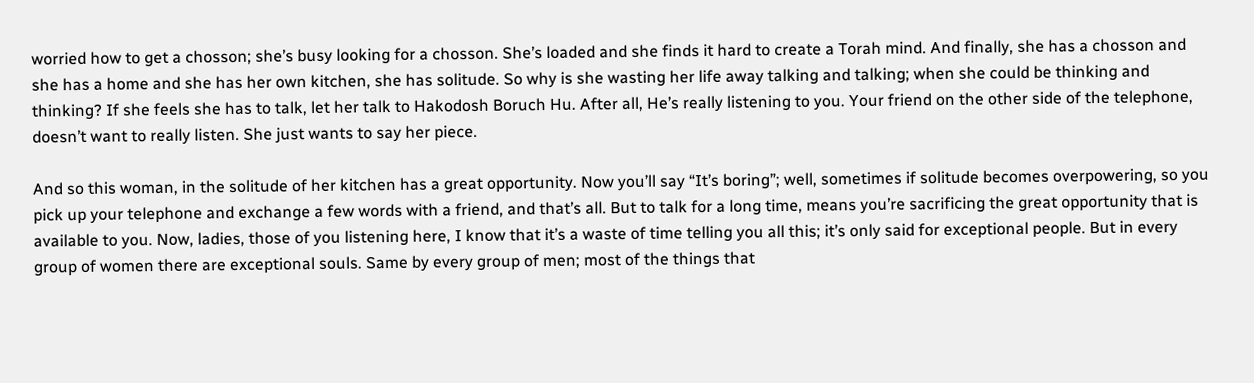worried how to get a chosson; she’s busy looking for a chosson. She’s loaded and she finds it hard to create a Torah mind. And finally, she has a chosson and she has a home and she has her own kitchen, she has solitude. So why is she wasting her life away talking and talking; when she could be thinking and thinking? If she feels she has to talk, let her talk to Hakodosh Boruch Hu. After all, He’s really listening to you. Your friend on the other side of the telephone, doesn’t want to really listen. She just wants to say her piece.

And so this woman, in the solitude of her kitchen has a great opportunity. Now you’ll say “It’s boring”; well, sometimes if solitude becomes overpowering, so you pick up your telephone and exchange a few words with a friend, and that’s all. But to talk for a long time, means you’re sacrificing the great opportunity that is available to you. Now, ladies, those of you listening here, I know that it’s a waste of time telling you all this; it’s only said for exceptional people. But in every group of women there are exceptional souls. Same by every group of men; most of the things that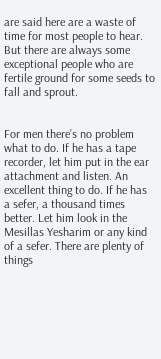are said here are a waste of time for most people to hear. But there are always some exceptional people who are fertile ground for some seeds to fall and sprout.


For men there’s no problem what to do. If he has a tape recorder, let him put in the ear attachment and listen. An excellent thing to do. If he has a sefer, a thousand times better. Let him look in the Mesillas Yesharim or any kind of a sefer. There are plenty of things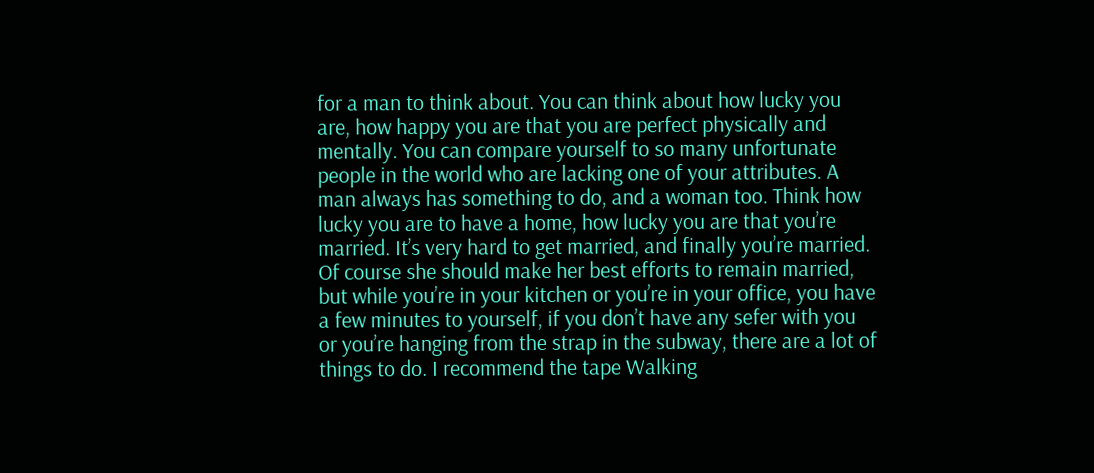for a man to think about. You can think about how lucky you are, how happy you are that you are perfect physically and mentally. You can compare yourself to so many unfortunate people in the world who are lacking one of your attributes. A man always has something to do, and a woman too. Think how lucky you are to have a home, how lucky you are that you’re married. It’s very hard to get married, and finally you’re married. Of course she should make her best efforts to remain married, but while you’re in your kitchen or you’re in your office, you have a few minutes to yourself, if you don’t have any sefer with you or you’re hanging from the strap in the subway, there are a lot of things to do. I recommend the tape Walking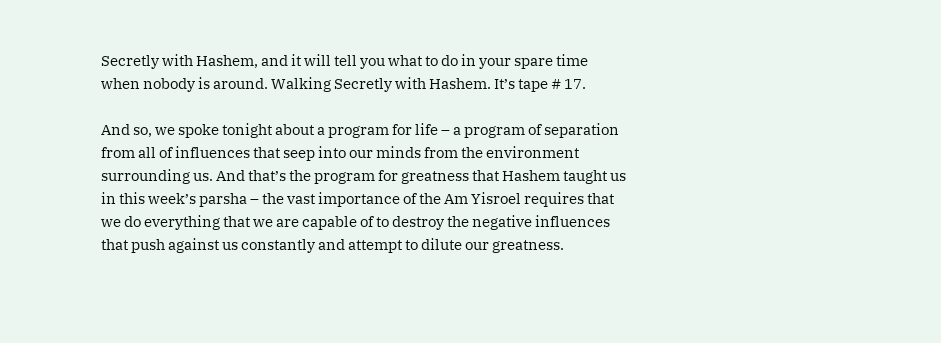Secretly with Hashem, and it will tell you what to do in your spare time when nobody is around. Walking Secretly with Hashem. It’s tape # 17.

And so, we spoke tonight about a program for life – a program of separation from all of influences that seep into our minds from the environment surrounding us. And that’s the program for greatness that Hashem taught us in this week’s parsha – the vast importance of the Am Yisroel requires that we do everything that we are capable of to destroy the negative influences that push against us constantly and attempt to dilute our greatness.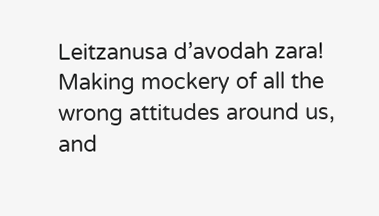Leitzanusa d’avodah zara! Making mockery of all the wrong attitudes around us, and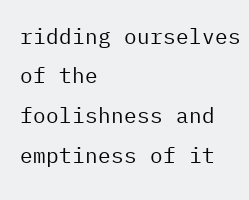ridding ourselves of the foolishness and emptiness of it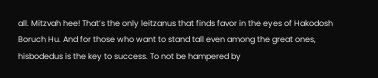all. Mitzvah hee! That’s the only leitzanus that finds favor in the eyes of Hakodosh Boruch Hu. And for those who want to stand tall even among the great ones, hisbodedus is the key to success. To not be hampered by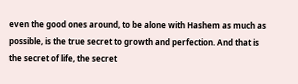even the good ones around, to be alone with Hashem as much as possible, is the true secret to growth and perfection. And that is the secret of life, the secret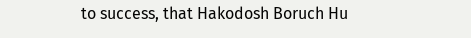to success, that Hakodosh Boruch Hu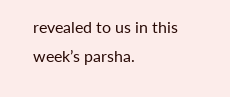revealed to us in this week’s parsha.